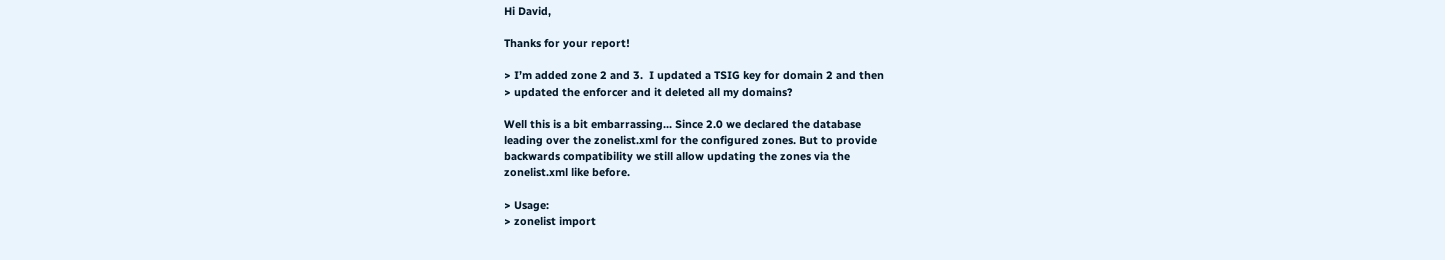Hi David,

Thanks for your report!

> I’m added zone 2 and 3.  I updated a TSIG key for domain 2 and then
> updated the enforcer and it deleted all my domains?

Well this is a bit embarrassing... Since 2.0 we declared the database
leading over the zonelist.xml for the configured zones. But to provide
backwards compatibility we still allow updating the zones via the
zonelist.xml like before.

> Usage:
> zonelist import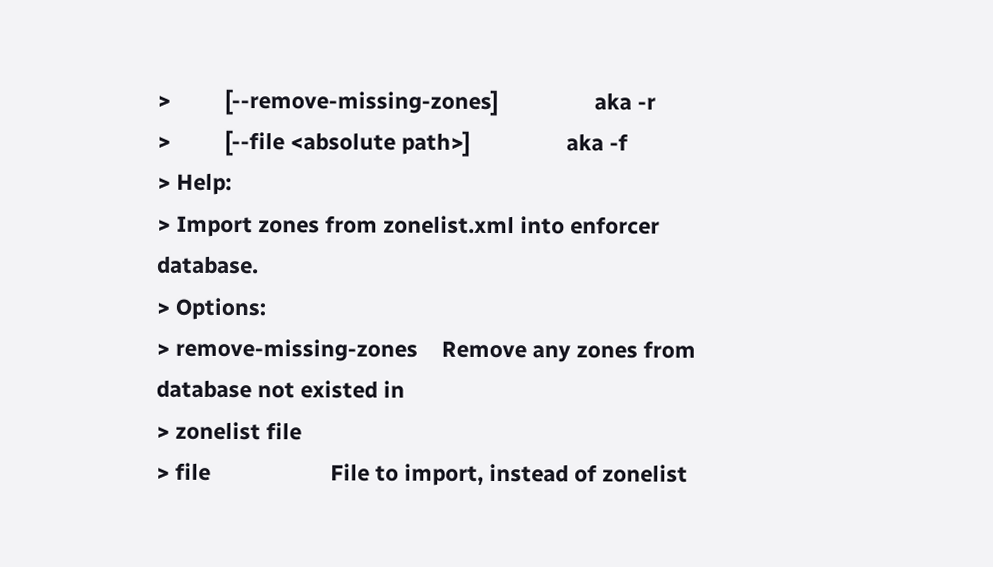>         [--remove-missing-zones]                aka -r
>         [--file <absolute path>]                aka -f
> Help:
> Import zones from zonelist.xml into enforcer database.
> Options:
> remove-missing-zones    Remove any zones from database not existed in
> zonelist file
> file                    File to import, instead of zonelist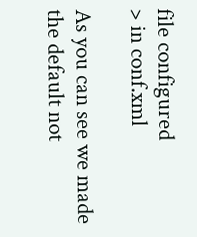file configured
> in conf.xml

As you can see we made the default not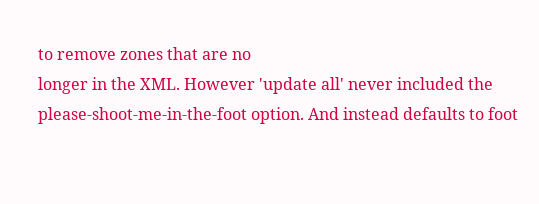to remove zones that are no
longer in the XML. However 'update all' never included the
please-shoot-me-in-the-foot option. And instead defaults to foot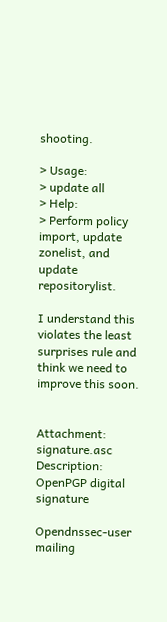shooting.

> Usage:
> update all
> Help:
> Perform policy import, update zonelist, and update repositorylist.

I understand this violates the least surprises rule and think we need to
improve this soon.


Attachment: signature.asc
Description: OpenPGP digital signature

Opendnssec-user mailing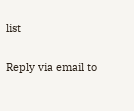list

Reply via email to